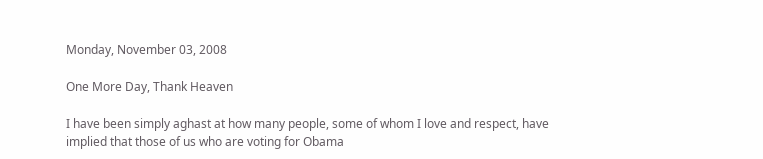Monday, November 03, 2008

One More Day, Thank Heaven

I have been simply aghast at how many people, some of whom I love and respect, have implied that those of us who are voting for Obama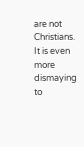are not Christians. It is even more dismaying to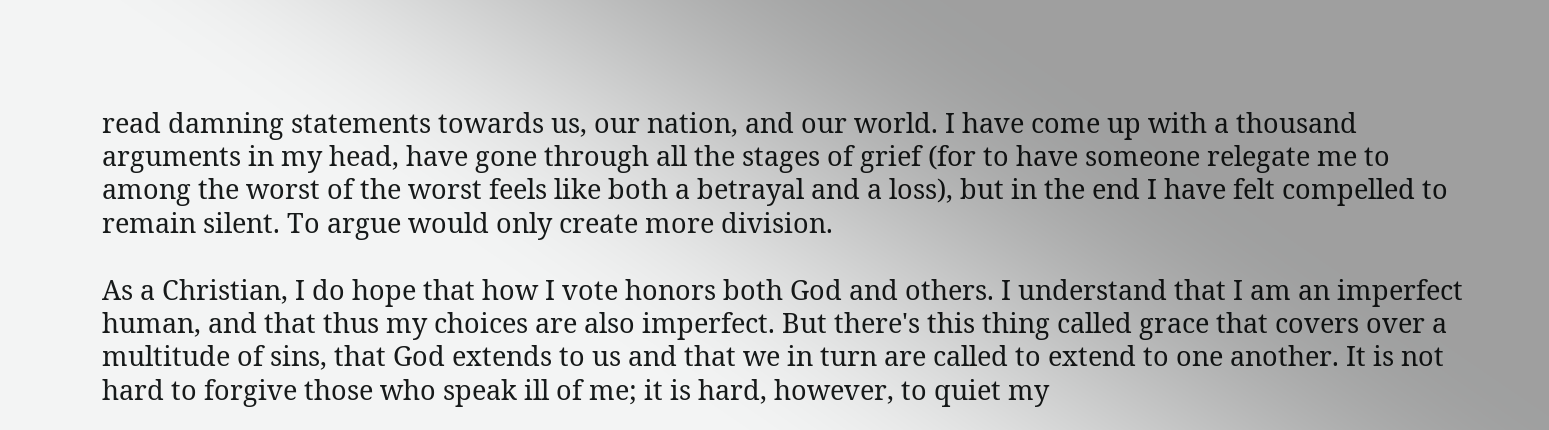read damning statements towards us, our nation, and our world. I have come up with a thousand arguments in my head, have gone through all the stages of grief (for to have someone relegate me to among the worst of the worst feels like both a betrayal and a loss), but in the end I have felt compelled to remain silent. To argue would only create more division.

As a Christian, I do hope that how I vote honors both God and others. I understand that I am an imperfect human, and that thus my choices are also imperfect. But there's this thing called grace that covers over a multitude of sins, that God extends to us and that we in turn are called to extend to one another. It is not hard to forgive those who speak ill of me; it is hard, however, to quiet my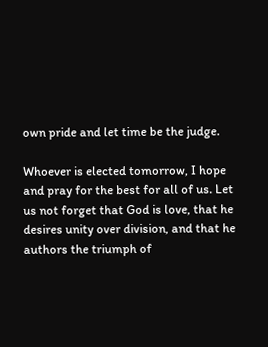own pride and let time be the judge.

Whoever is elected tomorrow, I hope and pray for the best for all of us. Let us not forget that God is love, that he desires unity over division, and that he authors the triumph of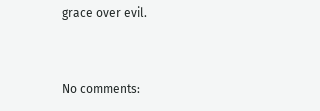grace over evil.


No comments: